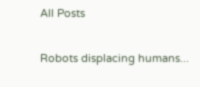All Posts

Robots displacing humans...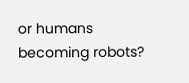or humans becoming robots?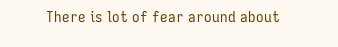There is lot of fear around about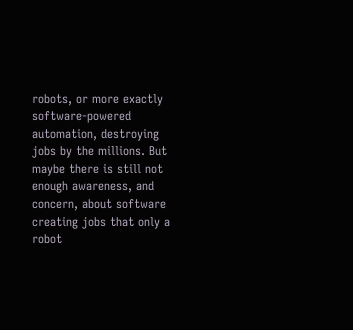robots, or more exactly software-powered automation, destroying jobs by the millions. But maybe there is still not enough awareness, and concern, about software creating jobs that only a robot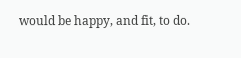would be happy, and fit, to do.